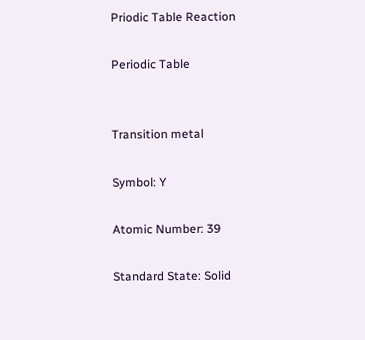Priodic Table Reaction

Periodic Table


Transition metal

Symbol: Y

Atomic Number: 39

Standard State: Solid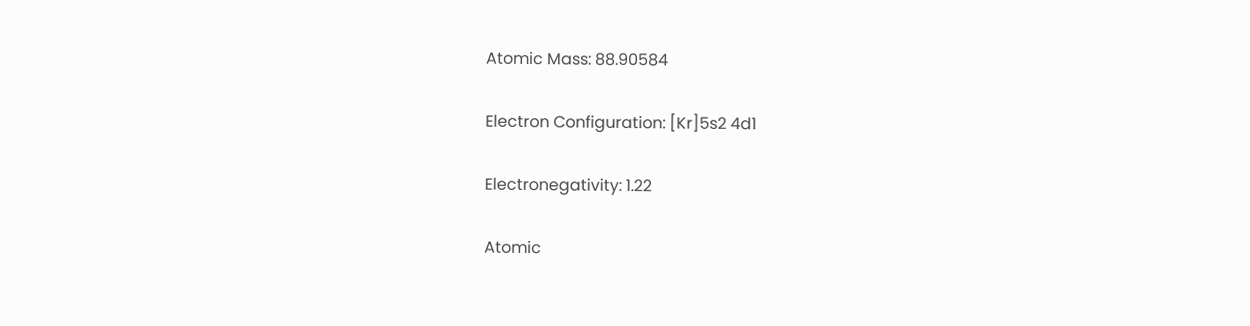Atomic Mass: 88.90584

Electron Configuration: [Kr]5s2 4d1

Electronegativity: 1.22

Atomic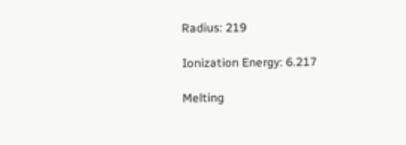Radius: 219

Ionization Energy: 6.217

Melting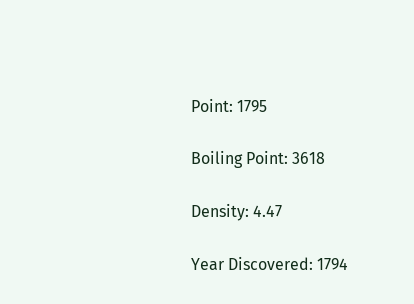Point: 1795

Boiling Point: 3618

Density: 4.47

Year Discovered: 1794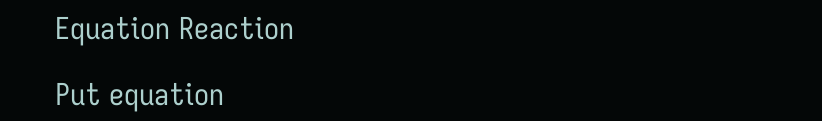Equation Reaction

Put equation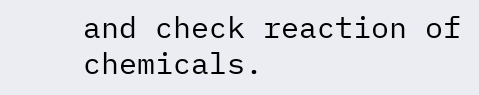and check reaction of chemicals.